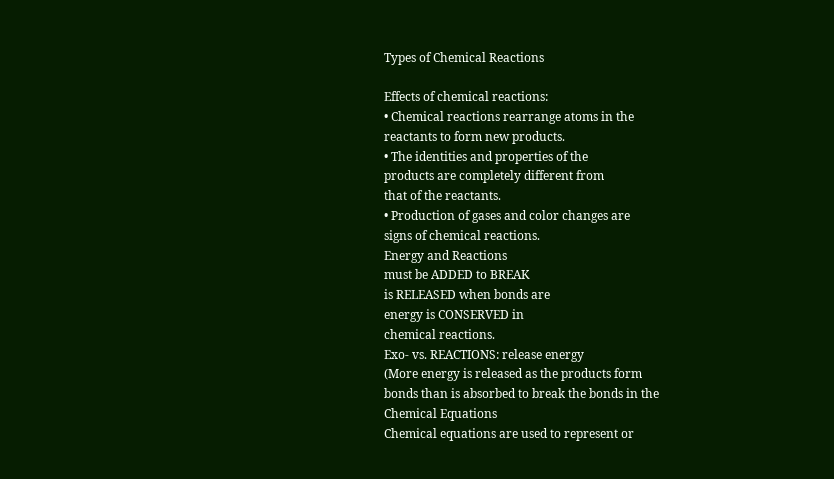Types of Chemical Reactions

Effects of chemical reactions:
• Chemical reactions rearrange atoms in the
reactants to form new products.
• The identities and properties of the
products are completely different from
that of the reactants.
• Production of gases and color changes are
signs of chemical reactions.
Energy and Reactions
must be ADDED to BREAK
is RELEASED when bonds are
energy is CONSERVED in
chemical reactions.
Exo- vs. REACTIONS: release energy
(More energy is released as the products form
bonds than is absorbed to break the bonds in the
Chemical Equations
Chemical equations are used to represent or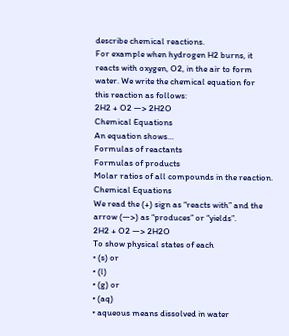describe chemical reactions.
For example when hydrogen H2 burns, it
reacts with oxygen, O2, in the air to form
water. We write the chemical equation for
this reaction as follows:
2H2 + O2 —> 2H2O
Chemical Equations
An equation shows…
Formulas of reactants
Formulas of products
Molar ratios of all compounds in the reaction.
Chemical Equations
We read the (+) sign as “reacts with” and the
arrow (—>) as “produces” or “yields”.
2H2 + O2 —> 2H2O
To show physical states of each
• (s) or
• (l)
• (g) or
• (aq)
• aqueous means dissolved in water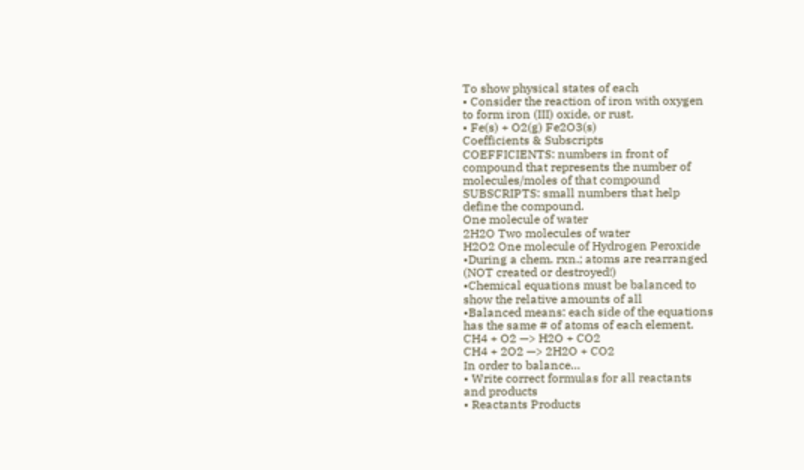To show physical states of each
• Consider the reaction of iron with oxygen
to form iron (III) oxide, or rust.
• Fe(s) + O2(g) Fe2O3(s)
Coefficients & Subscripts
COEFFICIENTS: numbers in front of
compound that represents the number of
molecules/moles of that compound
SUBSCRIPTS: small numbers that help
define the compound.
One molecule of water
2H2O Two molecules of water
H2O2 One molecule of Hydrogen Peroxide
•During a chem. rxn.; atoms are rearranged
(NOT created or destroyed!)
•Chemical equations must be balanced to
show the relative amounts of all
•Balanced means: each side of the equations
has the same # of atoms of each element.
CH4 + O2 —> H2O + CO2
CH4 + 2O2 —> 2H2O + CO2
In order to balance…
• Write correct formulas for all reactants
and products
• Reactants Products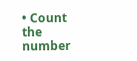• Count the number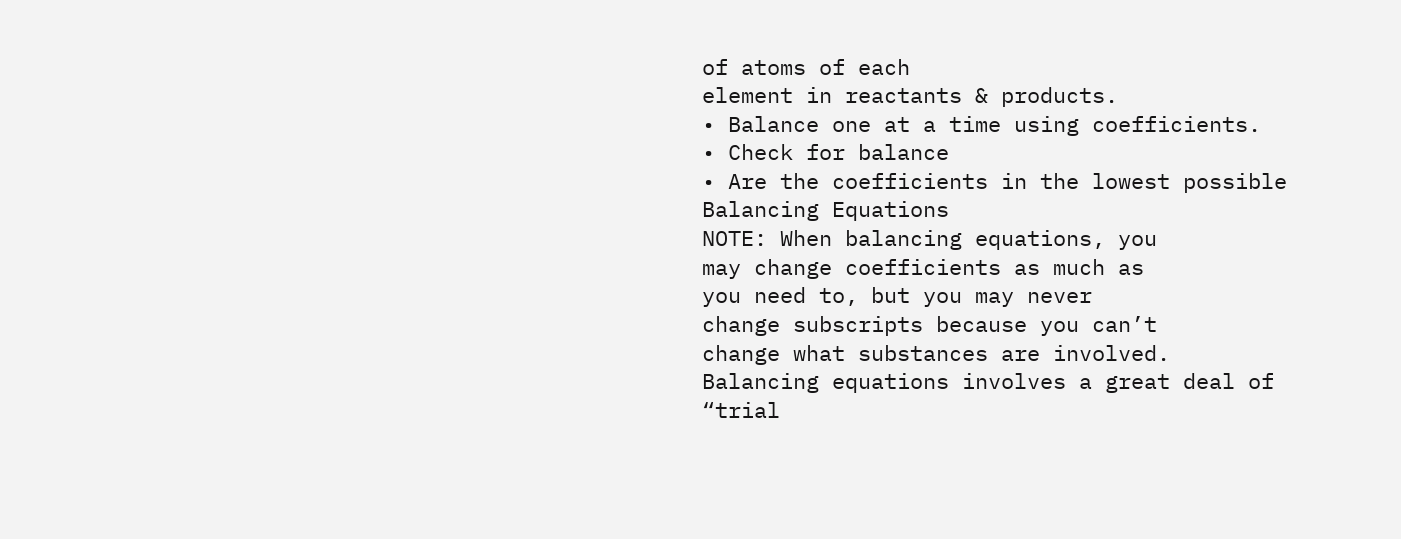of atoms of each
element in reactants & products.
• Balance one at a time using coefficients.
• Check for balance
• Are the coefficients in the lowest possible
Balancing Equations
NOTE: When balancing equations, you
may change coefficients as much as
you need to, but you may never
change subscripts because you can’t
change what substances are involved.
Balancing equations involves a great deal of
“trial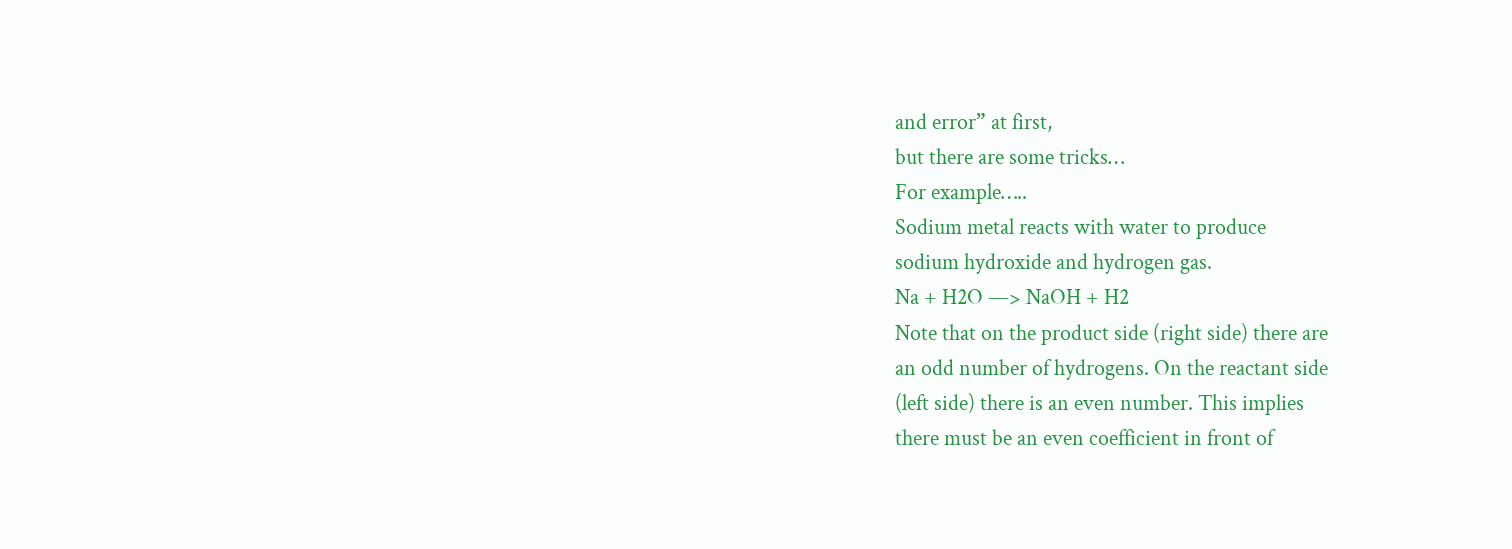and error” at first,
but there are some tricks…
For example…..
Sodium metal reacts with water to produce
sodium hydroxide and hydrogen gas.
Na + H2O —> NaOH + H2
Note that on the product side (right side) there are
an odd number of hydrogens. On the reactant side
(left side) there is an even number. This implies
there must be an even coefficient in front of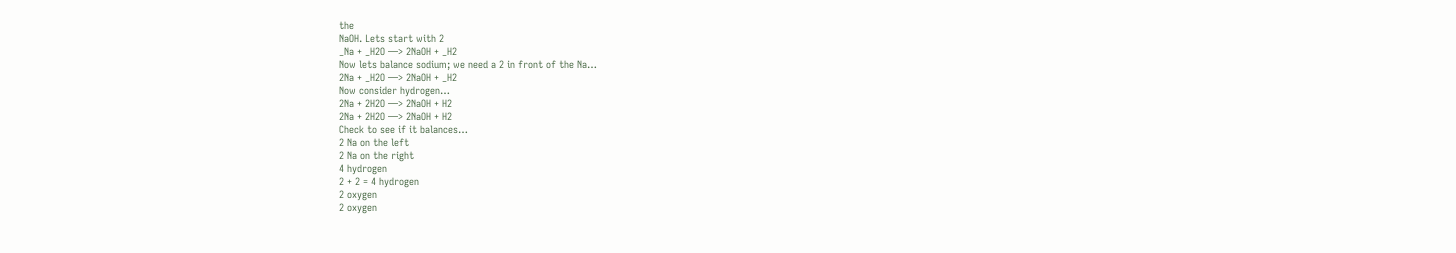the
NaOH. Lets start with 2
_Na + _H2O —> 2NaOH + _H2
Now lets balance sodium; we need a 2 in front of the Na…
2Na + _H2O —> 2NaOH + _H2
Now consider hydrogen…
2Na + 2H2O —> 2NaOH + H2
2Na + 2H2O —> 2NaOH + H2
Check to see if it balances…
2 Na on the left
2 Na on the right
4 hydrogen
2 + 2 = 4 hydrogen
2 oxygen
2 oxygen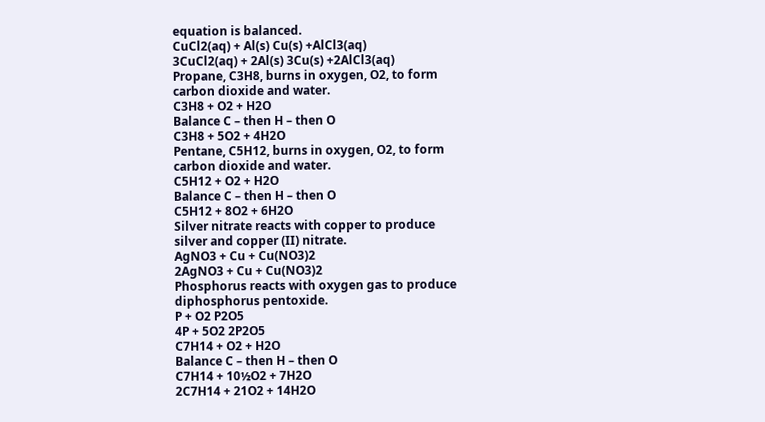equation is balanced.
CuCl2(aq) + Al(s) Cu(s) +AlCl3(aq)
3CuCl2(aq) + 2Al(s) 3Cu(s) +2AlCl3(aq)
Propane, C3H8, burns in oxygen, O2, to form
carbon dioxide and water.
C3H8 + O2 + H2O
Balance C – then H – then O
C3H8 + 5O2 + 4H2O
Pentane, C5H12, burns in oxygen, O2, to form
carbon dioxide and water.
C5H12 + O2 + H2O
Balance C – then H – then O
C5H12 + 8O2 + 6H2O
Silver nitrate reacts with copper to produce
silver and copper (II) nitrate.
AgNO3 + Cu + Cu(NO3)2
2AgNO3 + Cu + Cu(NO3)2
Phosphorus reacts with oxygen gas to produce
diphosphorus pentoxide.
P + O2 P2O5
4P + 5O2 2P2O5
C7H14 + O2 + H2O
Balance C – then H – then O
C7H14 + 10½O2 + 7H2O
2C7H14 + 21O2 + 14H2O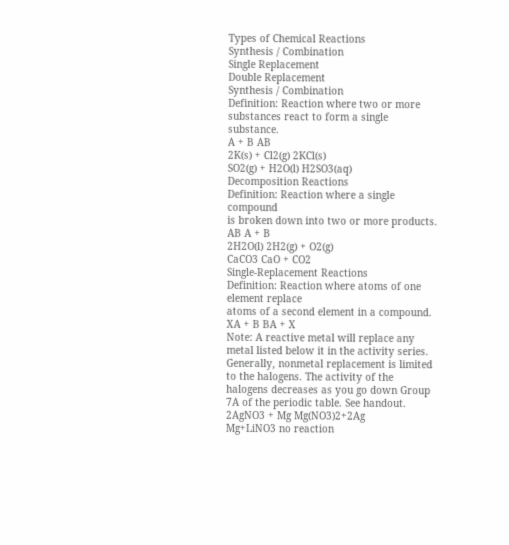Types of Chemical Reactions
Synthesis / Combination
Single Replacement
Double Replacement
Synthesis / Combination
Definition: Reaction where two or more
substances react to form a single substance.
A + B AB
2K(s) + Cl2(g) 2KCl(s)
SO2(g) + H2O(l) H2SO3(aq)
Decomposition Reactions
Definition: Reaction where a single compound
is broken down into two or more products.
AB A + B
2H2O(l) 2H2(g) + O2(g)
CaCO3 CaO + CO2
Single-Replacement Reactions
Definition: Reaction where atoms of one element replace
atoms of a second element in a compound.
XA + B BA + X
Note: A reactive metal will replace any metal listed below it in the activity series.
Generally, nonmetal replacement is limited to the halogens. The activity of the
halogens decreases as you go down Group 7A of the periodic table. See handout.
2AgNO3 + Mg Mg(NO3)2+2Ag
Mg+LiNO3 no reaction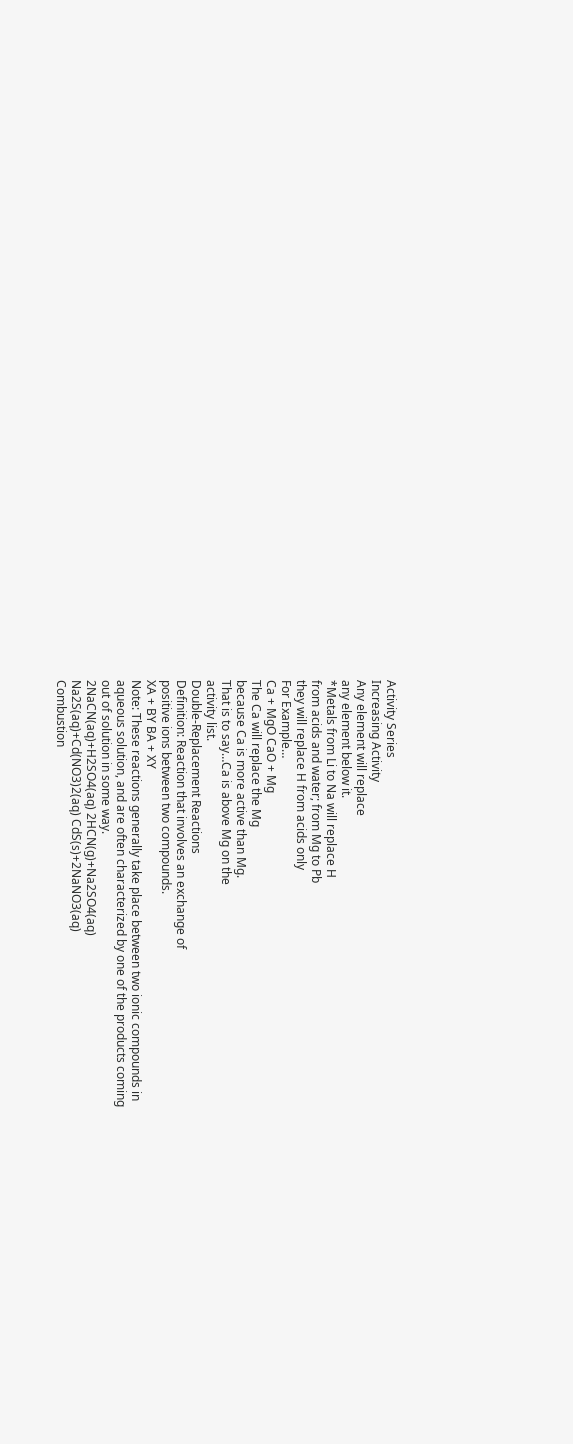Activity Series
Increasing Activity
Any element will replace
any element below it.
*Metals from Li to Na will replace H
from acids and water; from Mg to Pb
they will replace H from acids only
For Example…
Ca + MgO CaO + Mg
The Ca will replace the Mg
because Ca is more active than Mg.
That is to say…Ca is above Mg on the
activity list.
Double-Replacement Reactions
Definition: Reaction that involves an exchange of
positive ions between two compounds.
XA + BY BA + XY
Note: These reactions generally take place between two ionic compounds in
aqueous solution, and are often characterized by one of the products coming
out of solution in some way.
2NaCN(aq)+H2SO4(aq) 2HCN(g)+Na2SO4(aq)
Na2S(aq)+Cd(NO3)2(aq) CdS(s)+2NaNO3(aq)
Combustion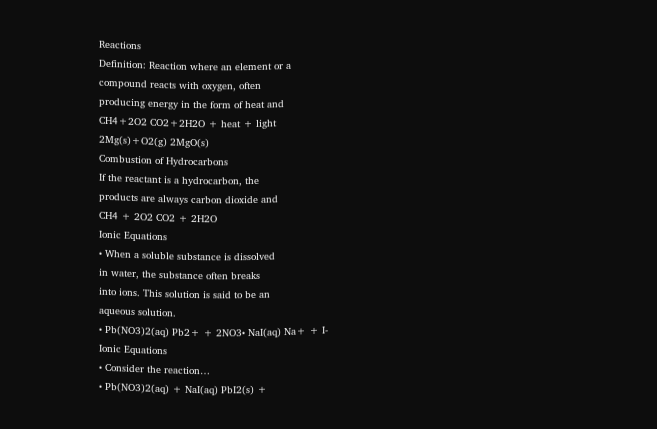Reactions
Definition: Reaction where an element or a
compound reacts with oxygen, often
producing energy in the form of heat and
CH4+2O2 CO2+2H2O + heat + light
2Mg(s)+O2(g) 2MgO(s)
Combustion of Hydrocarbons
If the reactant is a hydrocarbon, the
products are always carbon dioxide and
CH4 + 2O2 CO2 + 2H2O
Ionic Equations
• When a soluble substance is dissolved
in water, the substance often breaks
into ions. This solution is said to be an
aqueous solution.
• Pb(NO3)2(aq) Pb2+ + 2NO3• NaI(aq) Na+ + I-
Ionic Equations
• Consider the reaction…
• Pb(NO3)2(aq) + NaI(aq) PbI2(s) +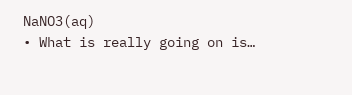NaNO3(aq)
• What is really going on is…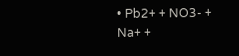• Pb2+ + NO3- + Na+ +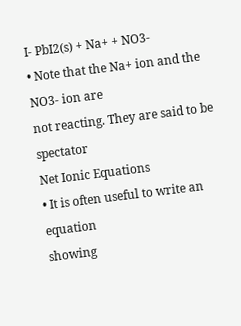I- PbI2(s) + Na+ + NO3-
• Note that the Na+ ion and the NO3- ion are
not reacting. They are said to be spectator
Net Ionic Equations
• It is often useful to write an equation
showing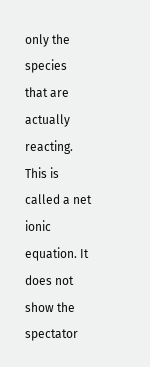only the species that are
actually reacting. This is called a net
ionic equation. It does not show the
spectator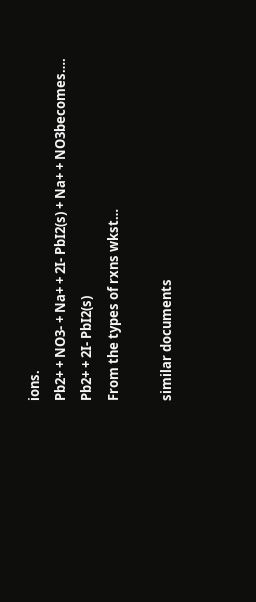ions.
Pb2+ + NO3- + Na+ + 2I- PbI2(s) + Na+ + NO3becomes….
Pb2+ + 2I- PbI2(s)
From the types of rxns wkst…

similar documents